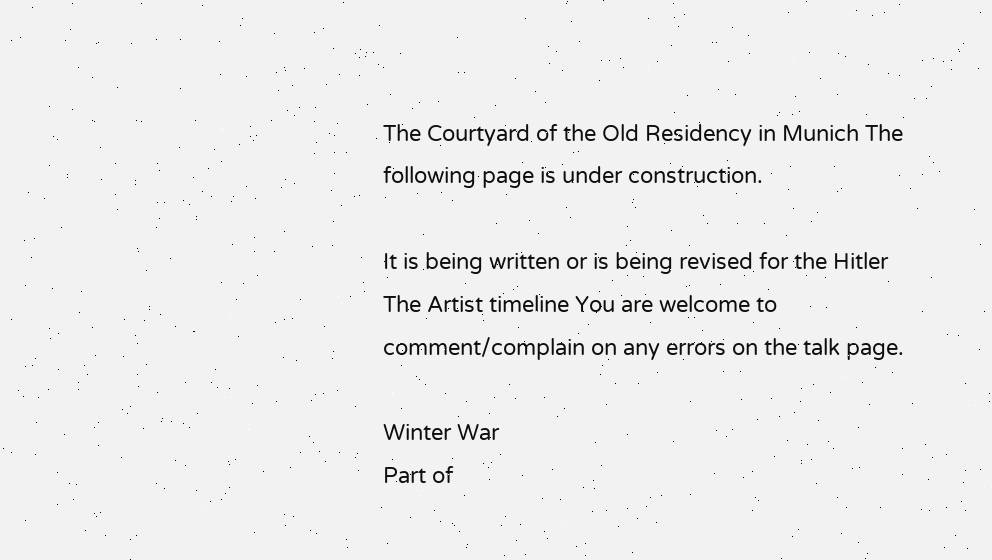The Courtyard of the Old Residency in Munich The following page is under construction.

It is being written or is being revised for the Hitler The Artist timeline You are welcome to comment/complain on any errors on the talk page.

Winter War
Part of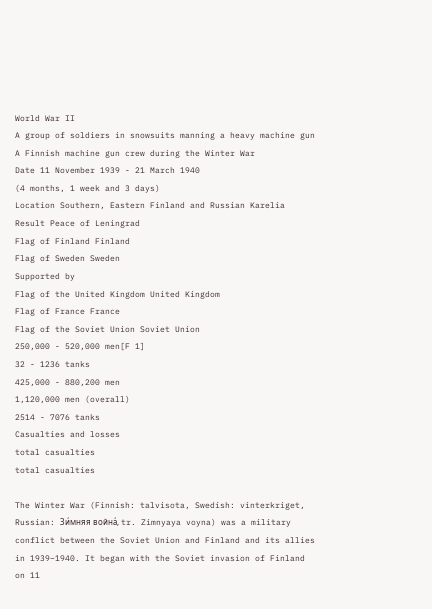World War II
A group of soldiers in snowsuits manning a heavy machine gun
A Finnish machine gun crew during the Winter War
Date 11 November 1939 - 21 March 1940
(4 months, 1 week and 3 days)
Location Southern, Eastern Finland and Russian Karelia
Result Peace of Leningrad
Flag of Finland Finland
Flag of Sweden Sweden
Supported by
Flag of the United Kingdom United Kingdom
Flag of France France
Flag of the Soviet Union Soviet Union
250,000 - 520,000 men[F 1]
32 - 1236 tanks
425,000 - 880,200 men
1,120,000 men (overall)
2514 - 7076 tanks
Casualties and losses
total casualties
total casualties

The Winter War (Finnish: talvisota, Swedish: vinterkriget, Russian: Зи́мняя война́, tr. Zimnyaya voyna) was a military conflict between the Soviet Union and Finland and its allies in 1939–1940. It began with the Soviet invasion of Finland on 11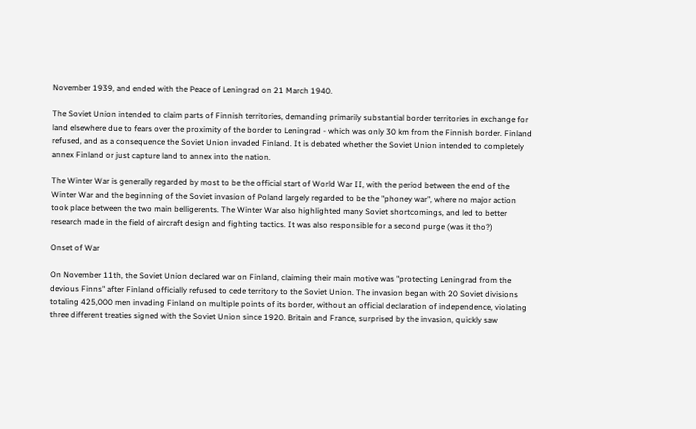November 1939, and ended with the Peace of Leningrad on 21 March 1940.

The Soviet Union intended to claim parts of Finnish territories, demanding primarily substantial border territories in exchange for land elsewhere due to fears over the proximity of the border to Leningrad - which was only 30 km from the Finnish border. Finland refused, and as a consequence the Soviet Union invaded Finland. It is debated whether the Soviet Union intended to completely annex Finland or just capture land to annex into the nation.

The Winter War is generally regarded by most to be the official start of World War II, with the period between the end of the Winter War and the beginning of the Soviet invasion of Poland largely regarded to be the "phoney war", where no major action took place between the two main belligerents. The Winter War also highlighted many Soviet shortcomings, and led to better research made in the field of aircraft design and fighting tactics. It was also responsible for a second purge (was it tho?)

Onset of War

On November 11th, the Soviet Union declared war on Finland, claiming their main motive was "protecting Leningrad from the devious Finns" after Finland officially refused to cede territory to the Soviet Union. The invasion began with 20 Soviet divisions totaling 425,000 men invading Finland on multiple points of its border, without an official declaration of independence, violating three different treaties signed with the Soviet Union since 1920. Britain and France, surprised by the invasion, quickly saw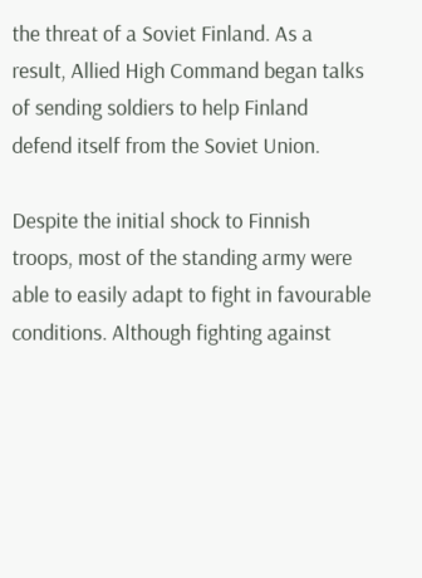the threat of a Soviet Finland. As a result, Allied High Command began talks of sending soldiers to help Finland defend itself from the Soviet Union.

Despite the initial shock to Finnish troops, most of the standing army were able to easily adapt to fight in favourable conditions. Although fighting against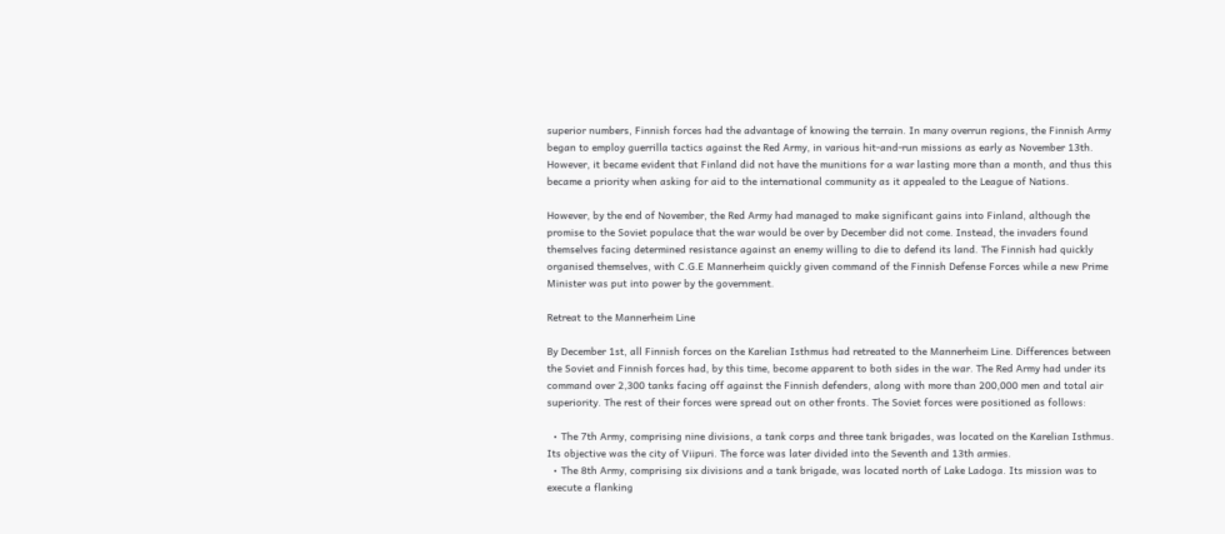superior numbers, Finnish forces had the advantage of knowing the terrain. In many overrun regions, the Finnish Army began to employ guerrilla tactics against the Red Army, in various hit-and-run missions as early as November 13th. However, it became evident that Finland did not have the munitions for a war lasting more than a month, and thus this became a priority when asking for aid to the international community as it appealed to the League of Nations.

However, by the end of November, the Red Army had managed to make significant gains into Finland, although the promise to the Soviet populace that the war would be over by December did not come. Instead, the invaders found themselves facing determined resistance against an enemy willing to die to defend its land. The Finnish had quickly organised themselves, with C.G.E Mannerheim quickly given command of the Finnish Defense Forces while a new Prime Minister was put into power by the government.

Retreat to the Mannerheim Line

By December 1st, all Finnish forces on the Karelian Isthmus had retreated to the Mannerheim Line. Differences between the Soviet and Finnish forces had, by this time, become apparent to both sides in the war. The Red Army had under its command over 2,300 tanks facing off against the Finnish defenders, along with more than 200,000 men and total air superiority. The rest of their forces were spread out on other fronts. The Soviet forces were positioned as follows:

  • The 7th Army, comprising nine divisions, a tank corps and three tank brigades, was located on the Karelian Isthmus. Its objective was the city of Viipuri. The force was later divided into the Seventh and 13th armies.
  • The 8th Army, comprising six divisions and a tank brigade, was located north of Lake Ladoga. Its mission was to execute a flanking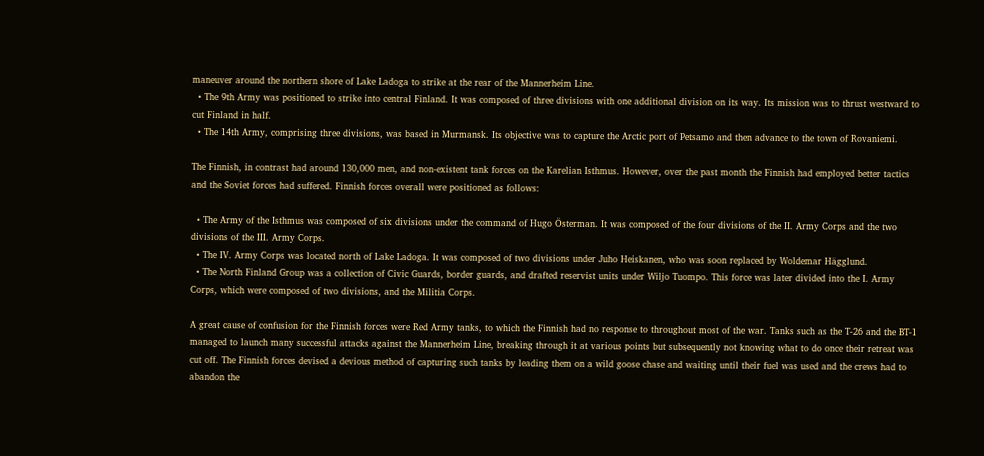maneuver around the northern shore of Lake Ladoga to strike at the rear of the Mannerheim Line.
  • The 9th Army was positioned to strike into central Finland. It was composed of three divisions with one additional division on its way. Its mission was to thrust westward to cut Finland in half.
  • The 14th Army, comprising three divisions, was based in Murmansk. Its objective was to capture the Arctic port of Petsamo and then advance to the town of Rovaniemi.

The Finnish, in contrast had around 130,000 men, and non-existent tank forces on the Karelian Isthmus. However, over the past month the Finnish had employed better tactics and the Soviet forces had suffered. Finnish forces overall were positioned as follows:

  • The Army of the Isthmus was composed of six divisions under the command of Hugo Österman. It was composed of the four divisions of the II. Army Corps and the two divisions of the III. Army Corps.
  • The IV. Army Corps was located north of Lake Ladoga. It was composed of two divisions under Juho Heiskanen, who was soon replaced by Woldemar Hägglund.
  • The North Finland Group was a collection of Civic Guards, border guards, and drafted reservist units under Wiljo Tuompo. This force was later divided into the I. Army Corps, which were composed of two divisions, and the Militia Corps.

A great cause of confusion for the Finnish forces were Red Army tanks, to which the Finnish had no response to throughout most of the war. Tanks such as the T-26 and the BT-1 managed to launch many successful attacks against the Mannerheim Line, breaking through it at various points but subsequently not knowing what to do once their retreat was cut off. The Finnish forces devised a devious method of capturing such tanks by leading them on a wild goose chase and waiting until their fuel was used and the crews had to abandon the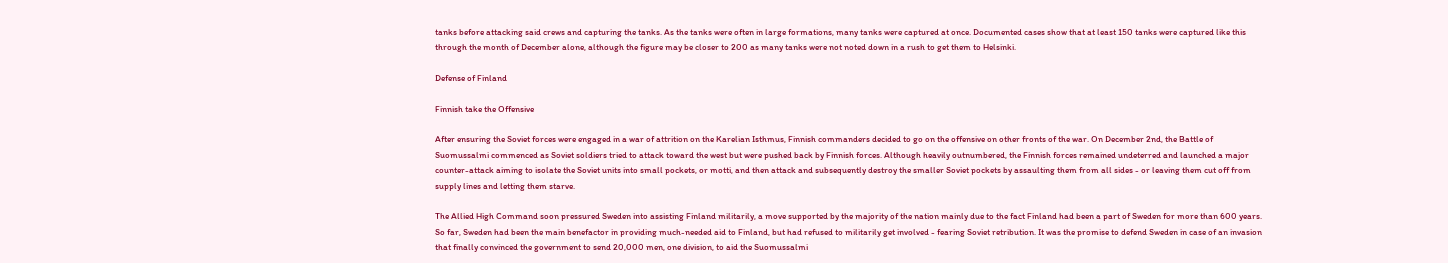tanks before attacking said crews and capturing the tanks. As the tanks were often in large formations, many tanks were captured at once. Documented cases show that at least 150 tanks were captured like this through the month of December alone, although the figure may be closer to 200 as many tanks were not noted down in a rush to get them to Helsinki.

Defense of Finland

Finnish take the Offensive

After ensuring the Soviet forces were engaged in a war of attrition on the Karelian Isthmus, Finnish commanders decided to go on the offensive on other fronts of the war. On December 2nd, the Battle of Suomussalmi commenced as Soviet soldiers tried to attack toward the west but were pushed back by Finnish forces. Although heavily outnumbered, the Finnish forces remained undeterred and launched a major counter-attack aiming to isolate the Soviet units into small pockets, or motti, and then attack and subsequently destroy the smaller Soviet pockets by assaulting them from all sides - or leaving them cut off from supply lines and letting them starve.

The Allied High Command soon pressured Sweden into assisting Finland militarily, a move supported by the majority of the nation mainly due to the fact Finland had been a part of Sweden for more than 600 years. So far, Sweden had been the main benefactor in providing much-needed aid to Finland, but had refused to militarily get involved - fearing Soviet retribution. It was the promise to defend Sweden in case of an invasion that finally convinced the government to send 20,000 men, one division, to aid the Suomussalmi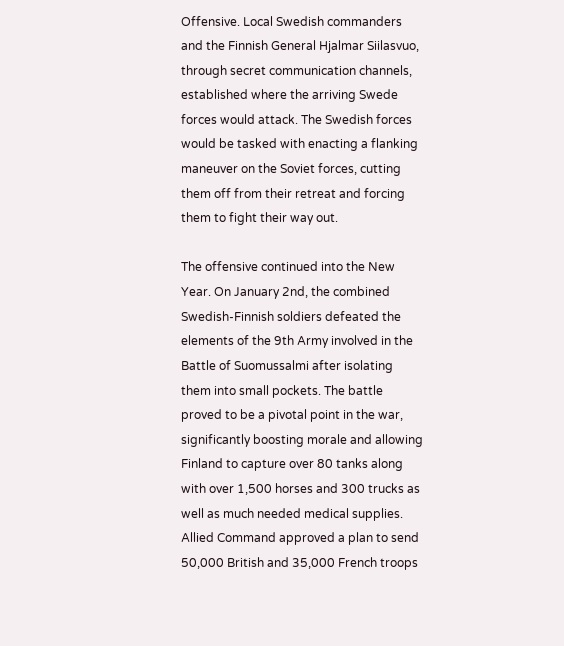Offensive. Local Swedish commanders and the Finnish General Hjalmar Siilasvuo, through secret communication channels, established where the arriving Swede forces would attack. The Swedish forces would be tasked with enacting a flanking maneuver on the Soviet forces, cutting them off from their retreat and forcing them to fight their way out.

The offensive continued into the New Year. On January 2nd, the combined Swedish-Finnish soldiers defeated the elements of the 9th Army involved in the Battle of Suomussalmi after isolating them into small pockets. The battle proved to be a pivotal point in the war, significantly boosting morale and allowing Finland to capture over 80 tanks along with over 1,500 horses and 300 trucks as well as much needed medical supplies. Allied Command approved a plan to send 50,000 British and 35,000 French troops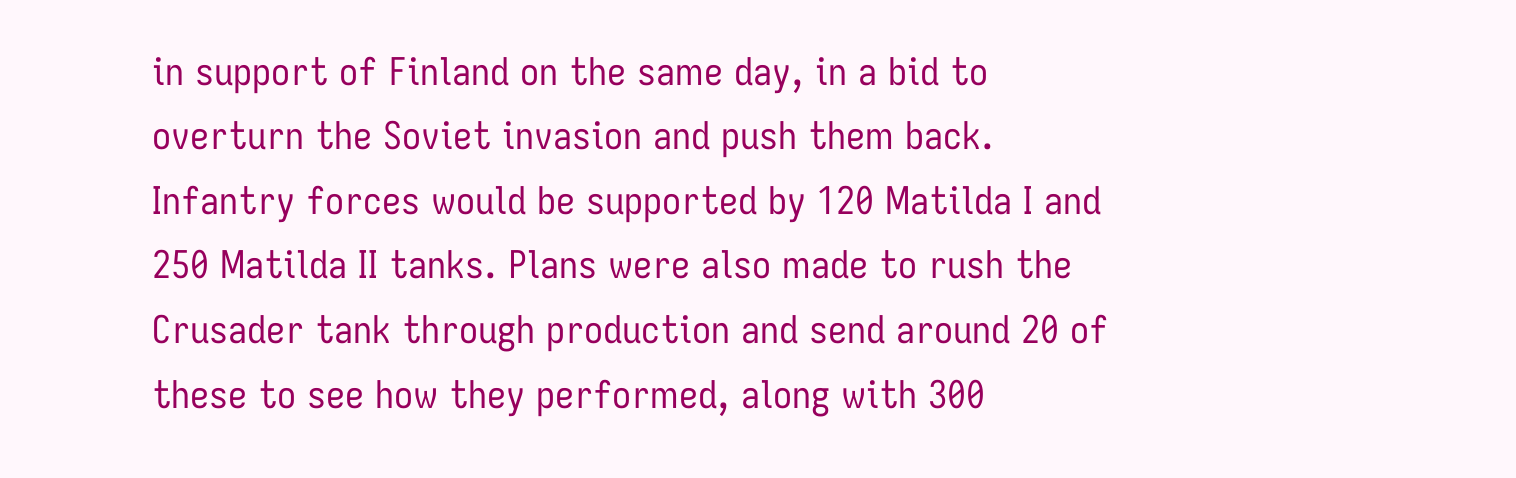in support of Finland on the same day, in a bid to overturn the Soviet invasion and push them back. Infantry forces would be supported by 120 Matilda I and 250 Matilda II tanks. Plans were also made to rush the Crusader tank through production and send around 20 of these to see how they performed, along with 300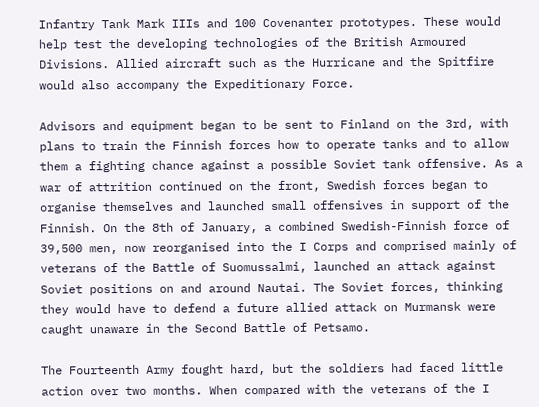Infantry Tank Mark IIIs and 100 Covenanter prototypes. These would help test the developing technologies of the British Armoured Divisions. Allied aircraft such as the Hurricane and the Spitfire would also accompany the Expeditionary Force.

Advisors and equipment began to be sent to Finland on the 3rd, with plans to train the Finnish forces how to operate tanks and to allow them a fighting chance against a possible Soviet tank offensive. As a war of attrition continued on the front, Swedish forces began to organise themselves and launched small offensives in support of the Finnish. On the 8th of January, a combined Swedish-Finnish force of 39,500 men, now reorganised into the I Corps and comprised mainly of veterans of the Battle of Suomussalmi, launched an attack against Soviet positions on and around Nautai. The Soviet forces, thinking they would have to defend a future allied attack on Murmansk were caught unaware in the Second Battle of Petsamo.

The Fourteenth Army fought hard, but the soldiers had faced little action over two months. When compared with the veterans of the I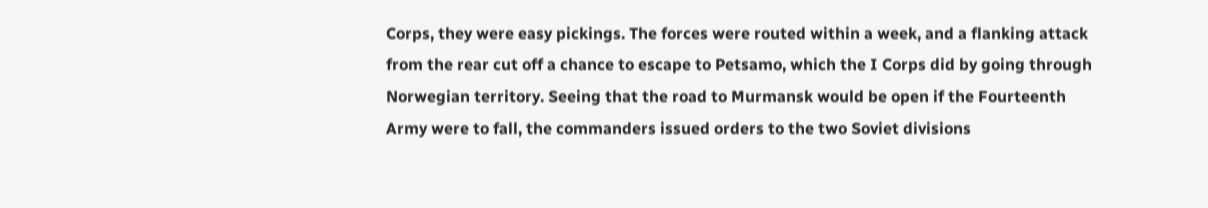Corps, they were easy pickings. The forces were routed within a week, and a flanking attack from the rear cut off a chance to escape to Petsamo, which the I Corps did by going through Norwegian territory. Seeing that the road to Murmansk would be open if the Fourteenth Army were to fall, the commanders issued orders to the two Soviet divisions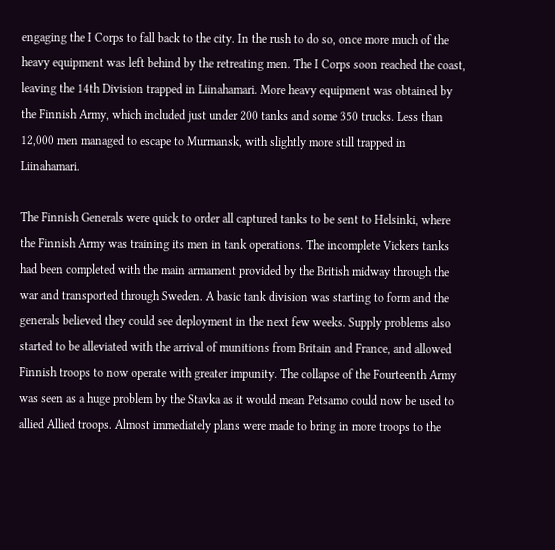engaging the I Corps to fall back to the city. In the rush to do so, once more much of the heavy equipment was left behind by the retreating men. The I Corps soon reached the coast, leaving the 14th Division trapped in Liinahamari. More heavy equipment was obtained by the Finnish Army, which included just under 200 tanks and some 350 trucks. Less than 12,000 men managed to escape to Murmansk, with slightly more still trapped in Liinahamari.

The Finnish Generals were quick to order all captured tanks to be sent to Helsinki, where the Finnish Army was training its men in tank operations. The incomplete Vickers tanks had been completed with the main armament provided by the British midway through the war and transported through Sweden. A basic tank division was starting to form and the generals believed they could see deployment in the next few weeks. Supply problems also started to be alleviated with the arrival of munitions from Britain and France, and allowed Finnish troops to now operate with greater impunity. The collapse of the Fourteenth Army was seen as a huge problem by the Stavka as it would mean Petsamo could now be used to allied Allied troops. Almost immediately plans were made to bring in more troops to the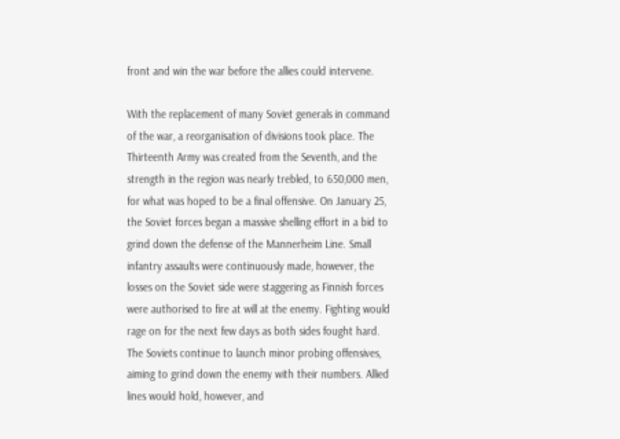front and win the war before the allies could intervene.

With the replacement of many Soviet generals in command of the war, a reorganisation of divisions took place. The Thirteenth Army was created from the Seventh, and the strength in the region was nearly trebled, to 650,000 men, for what was hoped to be a final offensive. On January 25, the Soviet forces began a massive shelling effort in a bid to grind down the defense of the Mannerheim Line. Small infantry assaults were continuously made, however, the losses on the Soviet side were staggering as Finnish forces were authorised to fire at will at the enemy. Fighting would rage on for the next few days as both sides fought hard. The Soviets continue to launch minor probing offensives, aiming to grind down the enemy with their numbers. Allied lines would hold, however, and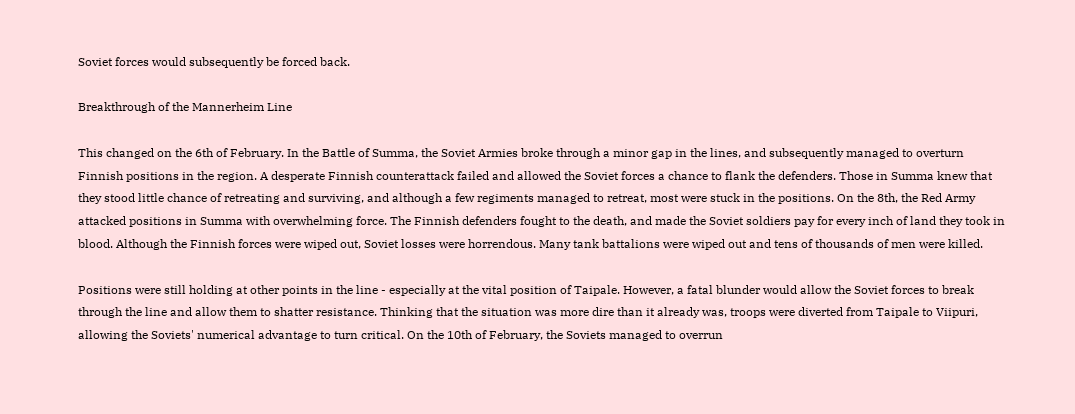Soviet forces would subsequently be forced back.

Breakthrough of the Mannerheim Line

This changed on the 6th of February. In the Battle of Summa, the Soviet Armies broke through a minor gap in the lines, and subsequently managed to overturn Finnish positions in the region. A desperate Finnish counterattack failed and allowed the Soviet forces a chance to flank the defenders. Those in Summa knew that they stood little chance of retreating and surviving, and although a few regiments managed to retreat, most were stuck in the positions. On the 8th, the Red Army attacked positions in Summa with overwhelming force. The Finnish defenders fought to the death, and made the Soviet soldiers pay for every inch of land they took in blood. Although the Finnish forces were wiped out, Soviet losses were horrendous. Many tank battalions were wiped out and tens of thousands of men were killed.

Positions were still holding at other points in the line - especially at the vital position of Taipale. However, a fatal blunder would allow the Soviet forces to break through the line and allow them to shatter resistance. Thinking that the situation was more dire than it already was, troops were diverted from Taipale to Viipuri, allowing the Soviets' numerical advantage to turn critical. On the 10th of February, the Soviets managed to overrun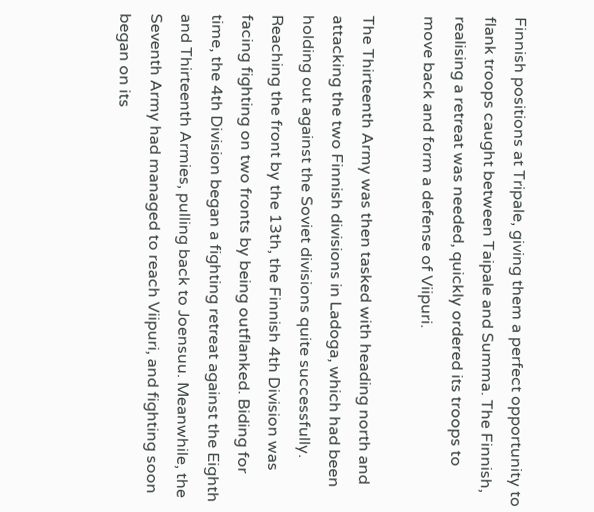Finnish positions at Tripale, giving them a perfect opportunity to flank troops caught between Taipale and Summa. The Finnish, realising a retreat was needed, quickly ordered its troops to move back and form a defense of Viipuri.

The Thirteenth Army was then tasked with heading north and attacking the two Finnish divisions in Ladoga, which had been holding out against the Soviet divisions quite successfully. Reaching the front by the 13th, the Finnish 4th Division was facing fighting on two fronts by being outflanked. Biding for time, the 4th Division began a fighting retreat against the Eighth and Thirteenth Armies, pulling back to Joensuu. Meanwhile, the Seventh Army had managed to reach Viipuri, and fighting soon began on its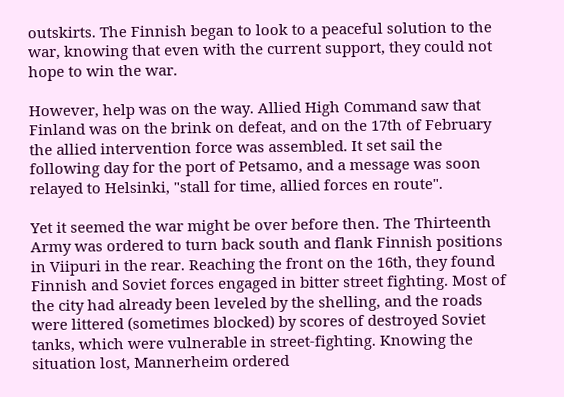outskirts. The Finnish began to look to a peaceful solution to the war, knowing that even with the current support, they could not hope to win the war.

However, help was on the way. Allied High Command saw that Finland was on the brink on defeat, and on the 17th of February the allied intervention force was assembled. It set sail the following day for the port of Petsamo, and a message was soon relayed to Helsinki, "stall for time, allied forces en route".

Yet it seemed the war might be over before then. The Thirteenth Army was ordered to turn back south and flank Finnish positions in Viipuri in the rear. Reaching the front on the 16th, they found Finnish and Soviet forces engaged in bitter street fighting. Most of the city had already been leveled by the shelling, and the roads were littered (sometimes blocked) by scores of destroyed Soviet tanks, which were vulnerable in street-fighting. Knowing the situation lost, Mannerheim ordered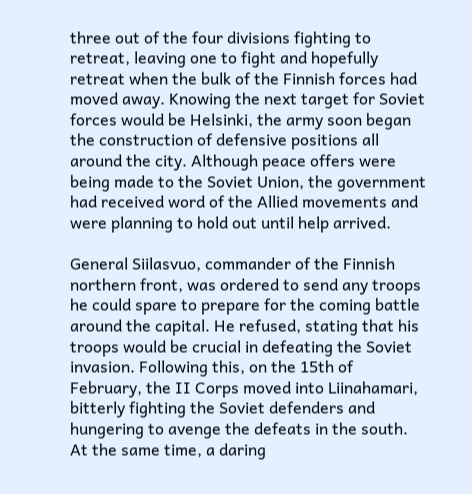three out of the four divisions fighting to retreat, leaving one to fight and hopefully retreat when the bulk of the Finnish forces had moved away. Knowing the next target for Soviet forces would be Helsinki, the army soon began the construction of defensive positions all around the city. Although peace offers were being made to the Soviet Union, the government had received word of the Allied movements and were planning to hold out until help arrived.

General Siilasvuo, commander of the Finnish northern front, was ordered to send any troops he could spare to prepare for the coming battle around the capital. He refused, stating that his troops would be crucial in defeating the Soviet invasion. Following this, on the 15th of February, the II Corps moved into Liinahamari, bitterly fighting the Soviet defenders and hungering to avenge the defeats in the south. At the same time, a daring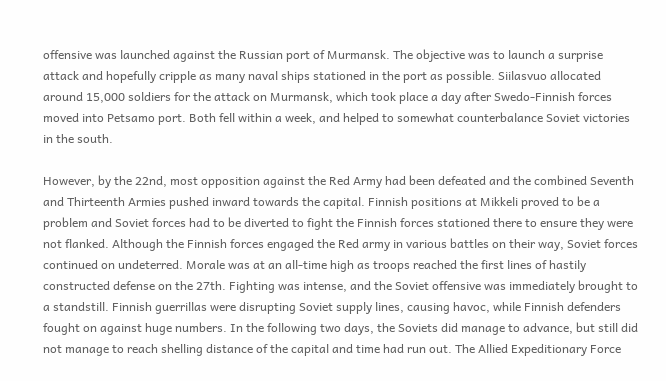offensive was launched against the Russian port of Murmansk. The objective was to launch a surprise attack and hopefully cripple as many naval ships stationed in the port as possible. Siilasvuo allocated around 15,000 soldiers for the attack on Murmansk, which took place a day after Swedo-Finnish forces moved into Petsamo port. Both fell within a week, and helped to somewhat counterbalance Soviet victories in the south.

However, by the 22nd, most opposition against the Red Army had been defeated and the combined Seventh and Thirteenth Armies pushed inward towards the capital. Finnish positions at Mikkeli proved to be a problem and Soviet forces had to be diverted to fight the Finnish forces stationed there to ensure they were not flanked. Although the Finnish forces engaged the Red army in various battles on their way, Soviet forces continued on undeterred. Morale was at an all-time high as troops reached the first lines of hastily constructed defense on the 27th. Fighting was intense, and the Soviet offensive was immediately brought to a standstill. Finnish guerrillas were disrupting Soviet supply lines, causing havoc, while Finnish defenders fought on against huge numbers. In the following two days, the Soviets did manage to advance, but still did not manage to reach shelling distance of the capital and time had run out. The Allied Expeditionary Force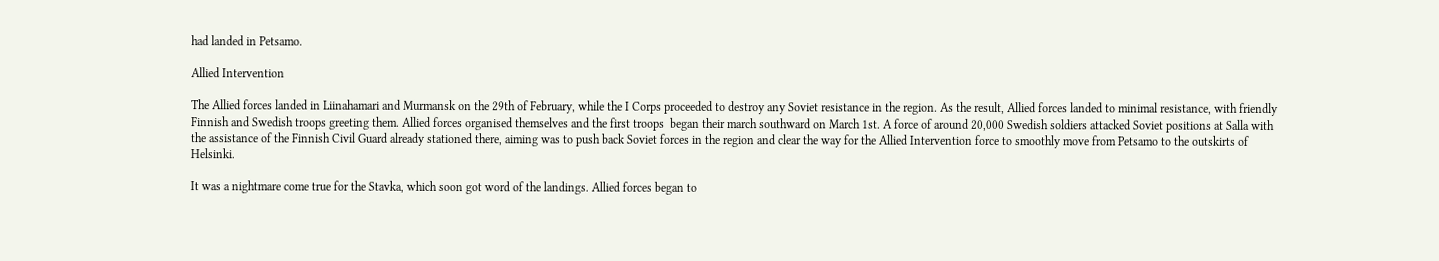had landed in Petsamo.

Allied Intervention

The Allied forces landed in Liinahamari and Murmansk on the 29th of February, while the I Corps proceeded to destroy any Soviet resistance in the region. As the result, Allied forces landed to minimal resistance, with friendly Finnish and Swedish troops greeting them. Allied forces organised themselves and the first troops  began their march southward on March 1st. A force of around 20,000 Swedish soldiers attacked Soviet positions at Salla with the assistance of the Finnish Civil Guard already stationed there, aiming was to push back Soviet forces in the region and clear the way for the Allied Intervention force to smoothly move from Petsamo to the outskirts of Helsinki.

It was a nightmare come true for the Stavka, which soon got word of the landings. Allied forces began to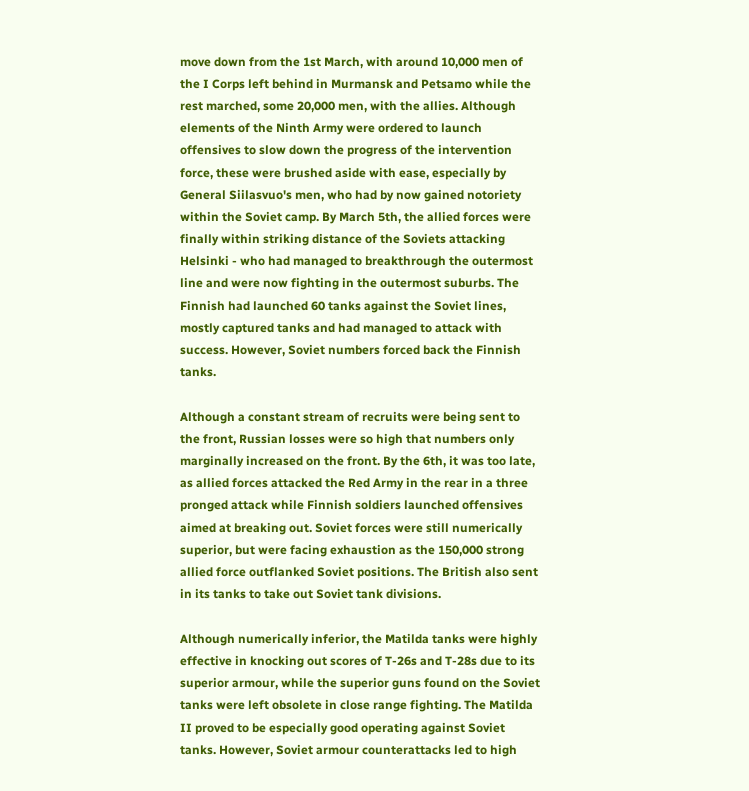move down from the 1st March, with around 10,000 men of the I Corps left behind in Murmansk and Petsamo while the rest marched, some 20,000 men, with the allies. Although elements of the Ninth Army were ordered to launch offensives to slow down the progress of the intervention force, these were brushed aside with ease, especially by General Siilasvuo's men, who had by now gained notoriety within the Soviet camp. By March 5th, the allied forces were finally within striking distance of the Soviets attacking Helsinki - who had managed to breakthrough the outermost line and were now fighting in the outermost suburbs. The Finnish had launched 60 tanks against the Soviet lines, mostly captured tanks and had managed to attack with success. However, Soviet numbers forced back the Finnish tanks.

Although a constant stream of recruits were being sent to the front, Russian losses were so high that numbers only marginally increased on the front. By the 6th, it was too late, as allied forces attacked the Red Army in the rear in a three pronged attack while Finnish soldiers launched offensives aimed at breaking out. Soviet forces were still numerically superior, but were facing exhaustion as the 150,000 strong allied force outflanked Soviet positions. The British also sent in its tanks to take out Soviet tank divisions.

Although numerically inferior, the Matilda tanks were highly effective in knocking out scores of T-26s and T-28s due to its superior armour, while the superior guns found on the Soviet tanks were left obsolete in close range fighting. The Matilda II proved to be especially good operating against Soviet tanks. However, Soviet armour counterattacks led to high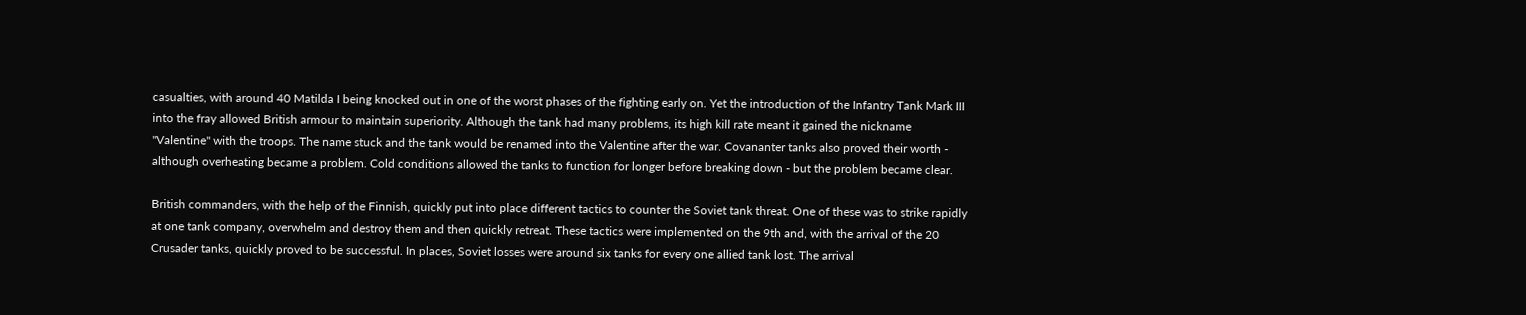casualties, with around 40 Matilda I being knocked out in one of the worst phases of the fighting early on. Yet the introduction of the Infantry Tank Mark III into the fray allowed British armour to maintain superiority. Although the tank had many problems, its high kill rate meant it gained the nickname "Valentine" with the troops. The name stuck and the tank would be renamed into the Valentine after the war. Covananter tanks also proved their worth - although overheating became a problem. Cold conditions allowed the tanks to function for longer before breaking down - but the problem became clear.

British commanders, with the help of the Finnish, quickly put into place different tactics to counter the Soviet tank threat. One of these was to strike rapidly at one tank company, overwhelm and destroy them and then quickly retreat. These tactics were implemented on the 9th and, with the arrival of the 20 Crusader tanks, quickly proved to be successful. In places, Soviet losses were around six tanks for every one allied tank lost. The arrival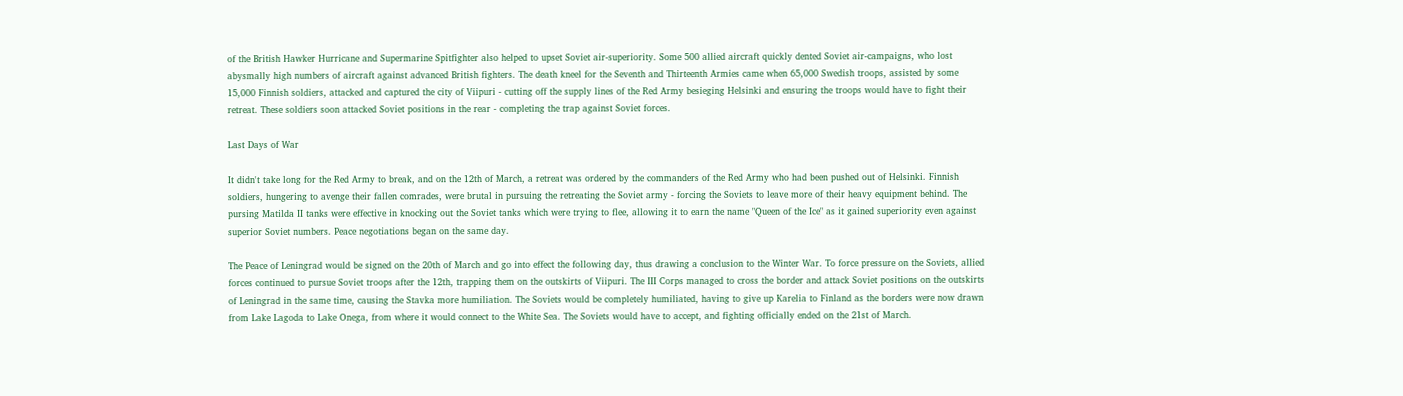of the British Hawker Hurricane and Supermarine Spitfighter also helped to upset Soviet air-superiority. Some 500 allied aircraft quickly dented Soviet air-campaigns, who lost abysmally high numbers of aircraft against advanced British fighters. The death kneel for the Seventh and Thirteenth Armies came when 65,000 Swedish troops, assisted by some 15,000 Finnish soldiers, attacked and captured the city of Viipuri - cutting off the supply lines of the Red Army besieging Helsinki and ensuring the troops would have to fight their retreat. These soldiers soon attacked Soviet positions in the rear - completing the trap against Soviet forces.

Last Days of War

It didn't take long for the Red Army to break, and on the 12th of March, a retreat was ordered by the commanders of the Red Army who had been pushed out of Helsinki. Finnish soldiers, hungering to avenge their fallen comrades, were brutal in pursuing the retreating the Soviet army - forcing the Soviets to leave more of their heavy equipment behind. The pursing Matilda II tanks were effective in knocking out the Soviet tanks which were trying to flee, allowing it to earn the name "Queen of the Ice" as it gained superiority even against superior Soviet numbers. Peace negotiations began on the same day.

The Peace of Leningrad would be signed on the 20th of March and go into effect the following day, thus drawing a conclusion to the Winter War. To force pressure on the Soviets, allied forces continued to pursue Soviet troops after the 12th, trapping them on the outskirts of Viipuri. The III Corps managed to cross the border and attack Soviet positions on the outskirts of Leningrad in the same time, causing the Stavka more humiliation. The Soviets would be completely humiliated, having to give up Karelia to Finland as the borders were now drawn from Lake Lagoda to Lake Onega, from where it would connect to the White Sea. The Soviets would have to accept, and fighting officially ended on the 21st of March.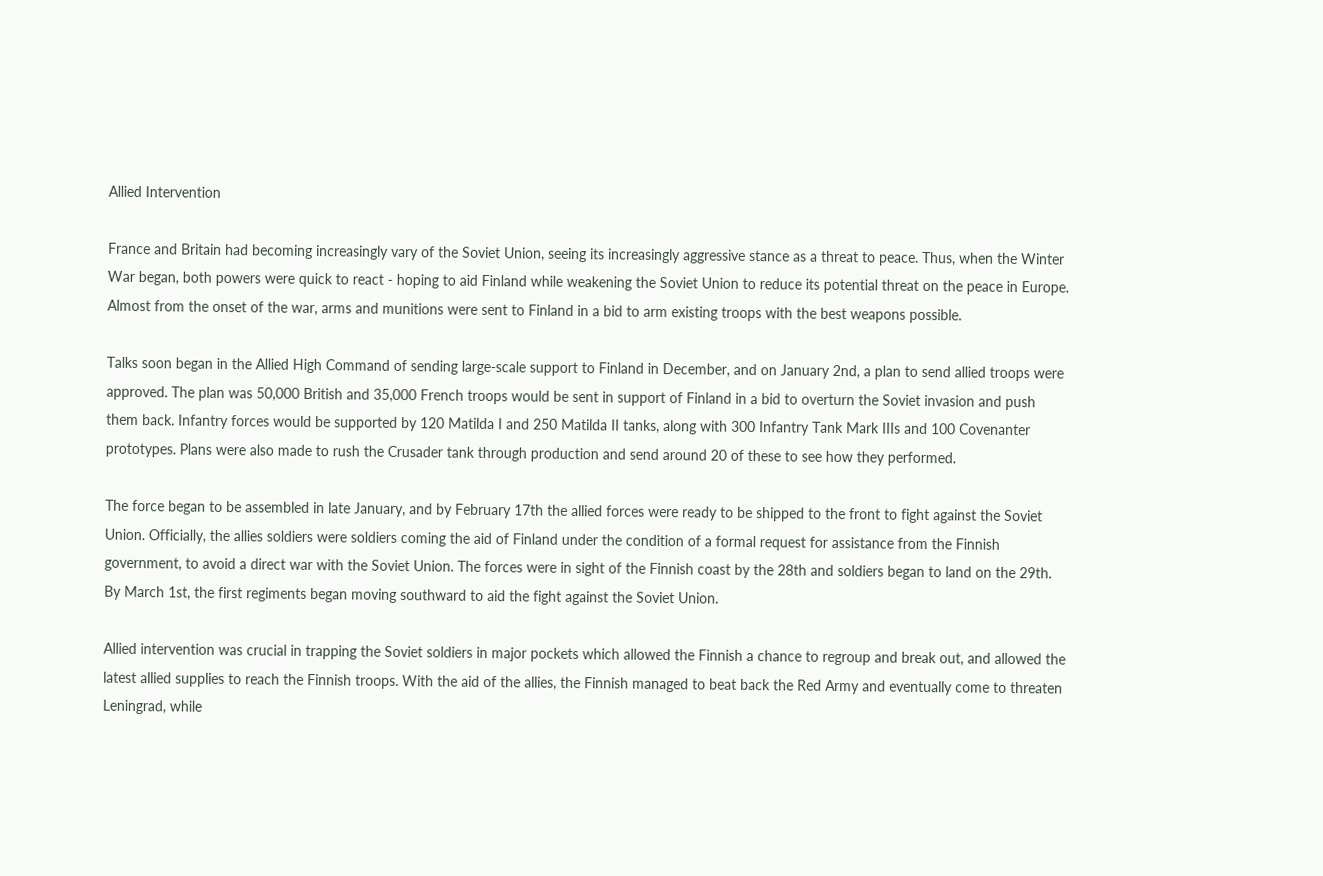Allied Intervention

France and Britain had becoming increasingly vary of the Soviet Union, seeing its increasingly aggressive stance as a threat to peace. Thus, when the Winter War began, both powers were quick to react - hoping to aid Finland while weakening the Soviet Union to reduce its potential threat on the peace in Europe. Almost from the onset of the war, arms and munitions were sent to Finland in a bid to arm existing troops with the best weapons possible.

Talks soon began in the Allied High Command of sending large-scale support to Finland in December, and on January 2nd, a plan to send allied troops were approved. The plan was 50,000 British and 35,000 French troops would be sent in support of Finland in a bid to overturn the Soviet invasion and push them back. Infantry forces would be supported by 120 Matilda I and 250 Matilda II tanks, along with 300 Infantry Tank Mark IIIs and 100 Covenanter prototypes. Plans were also made to rush the Crusader tank through production and send around 20 of these to see how they performed.

The force began to be assembled in late January, and by February 17th the allied forces were ready to be shipped to the front to fight against the Soviet Union. Officially, the allies soldiers were soldiers coming the aid of Finland under the condition of a formal request for assistance from the Finnish government, to avoid a direct war with the Soviet Union. The forces were in sight of the Finnish coast by the 28th and soldiers began to land on the 29th. By March 1st, the first regiments began moving southward to aid the fight against the Soviet Union.

Allied intervention was crucial in trapping the Soviet soldiers in major pockets which allowed the Finnish a chance to regroup and break out, and allowed the latest allied supplies to reach the Finnish troops. With the aid of the allies, the Finnish managed to beat back the Red Army and eventually come to threaten Leningrad, while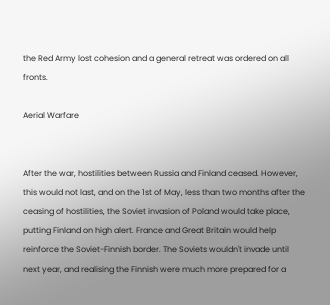the Red Army lost cohesion and a general retreat was ordered on all fronts.

Aerial Warfare


After the war, hostilities between Russia and Finland ceased. However, this would not last, and on the 1st of May, less than two months after the ceasing of hostilities, the Soviet invasion of Poland would take place, putting Finland on high alert. France and Great Britain would help reinforce the Soviet-Finnish border. The Soviets wouldn't invade until next year, and realising the Finnish were much more prepared for a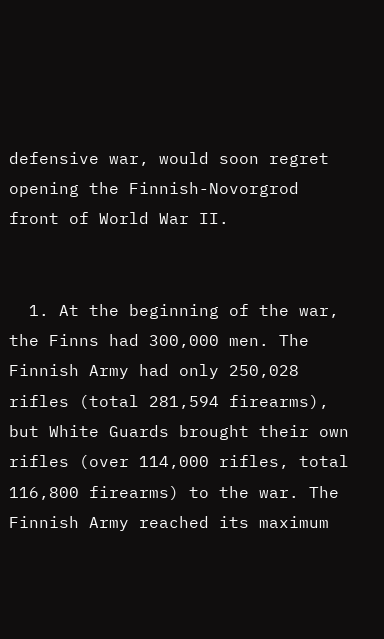defensive war, would soon regret opening the Finnish-Novorgrod front of World War II.


  1. At the beginning of the war, the Finns had 300,000 men. The Finnish Army had only 250,028 rifles (total 281,594 firearms), but White Guards brought their own rifles (over 114,000 rifles, total 116,800 firearms) to the war. The Finnish Army reached its maximum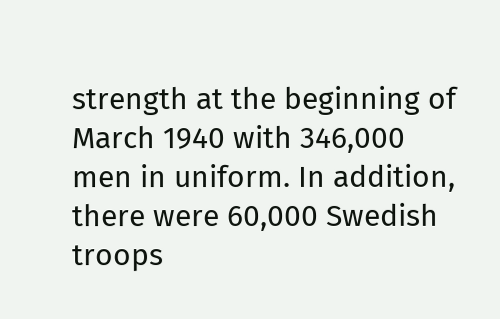strength at the beginning of March 1940 with 346,000 men in uniform. In addition, there were 60,000 Swedish troops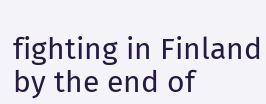fighting in Finland by the end of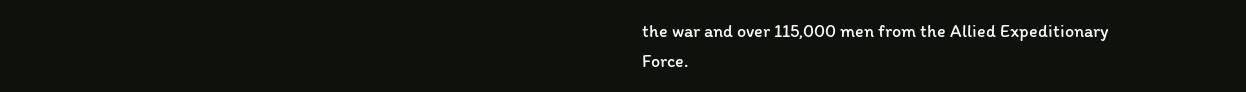the war and over 115,000 men from the Allied Expeditionary Force.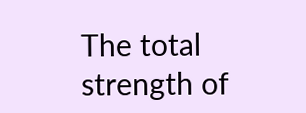The total strength of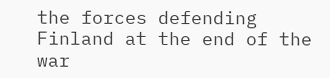the forces defending Finland at the end of the war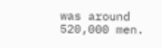was around 520,000 men.